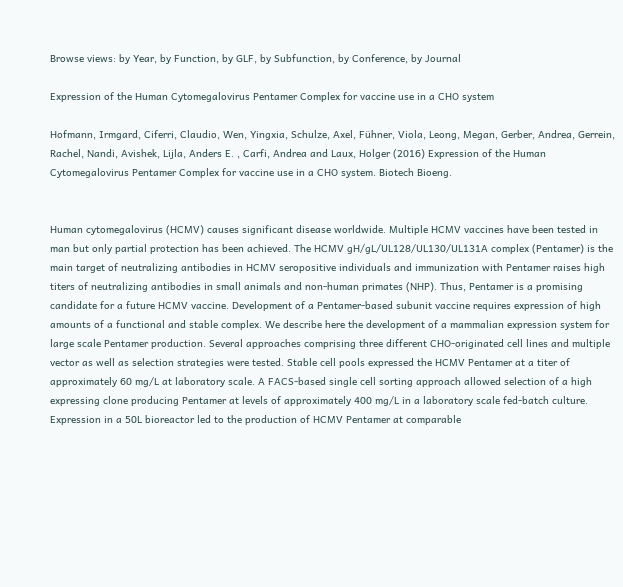Browse views: by Year, by Function, by GLF, by Subfunction, by Conference, by Journal

Expression of the Human Cytomegalovirus Pentamer Complex for vaccine use in a CHO system

Hofmann, Irmgard, Ciferri, Claudio, Wen, Yingxia, Schulze, Axel, Fühner, Viola, Leong, Megan, Gerber, Andrea, Gerrein, Rachel, Nandi, Avishek, Lijla, Anders E. , Carfi, Andrea and Laux, Holger (2016) Expression of the Human Cytomegalovirus Pentamer Complex for vaccine use in a CHO system. Biotech Bioeng.


Human cytomegalovirus (HCMV) causes significant disease worldwide. Multiple HCMV vaccines have been tested in man but only partial protection has been achieved. The HCMV gH/gL/UL128/UL130/UL131A complex (Pentamer) is the main target of neutralizing antibodies in HCMV seropositive individuals and immunization with Pentamer raises high titers of neutralizing antibodies in small animals and non-human primates (NHP). Thus, Pentamer is a promising candidate for a future HCMV vaccine. Development of a Pentamer-based subunit vaccine requires expression of high amounts of a functional and stable complex. We describe here the development of a mammalian expression system for large scale Pentamer production. Several approaches comprising three different CHO-originated cell lines and multiple vector as well as selection strategies were tested. Stable cell pools expressed the HCMV Pentamer at a titer of approximately 60 mg/L at laboratory scale. A FACS-based single cell sorting approach allowed selection of a high expressing clone producing Pentamer at levels of approximately 400 mg/L in a laboratory scale fed-batch culture. Expression in a 50L bioreactor led to the production of HCMV Pentamer at comparable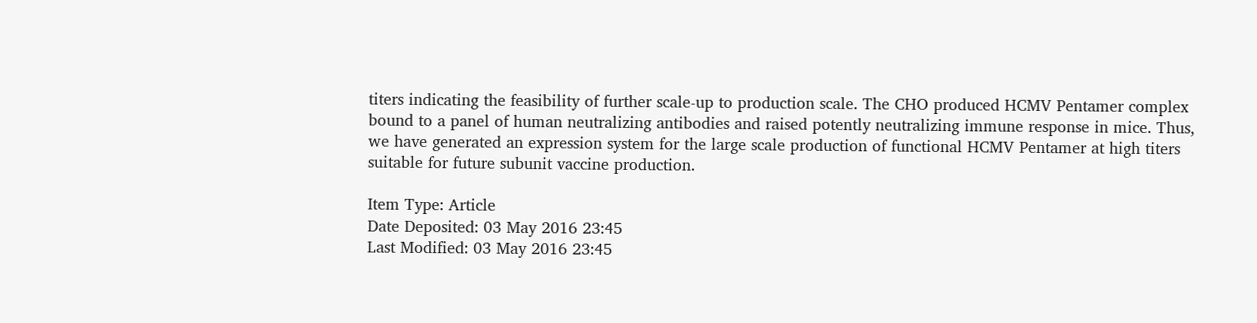titers indicating the feasibility of further scale-up to production scale. The CHO produced HCMV Pentamer complex bound to a panel of human neutralizing antibodies and raised potently neutralizing immune response in mice. Thus, we have generated an expression system for the large scale production of functional HCMV Pentamer at high titers suitable for future subunit vaccine production.

Item Type: Article
Date Deposited: 03 May 2016 23:45
Last Modified: 03 May 2016 23:45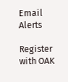Email Alerts

Register with OAK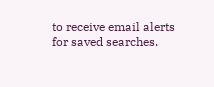to receive email alerts for saved searches.